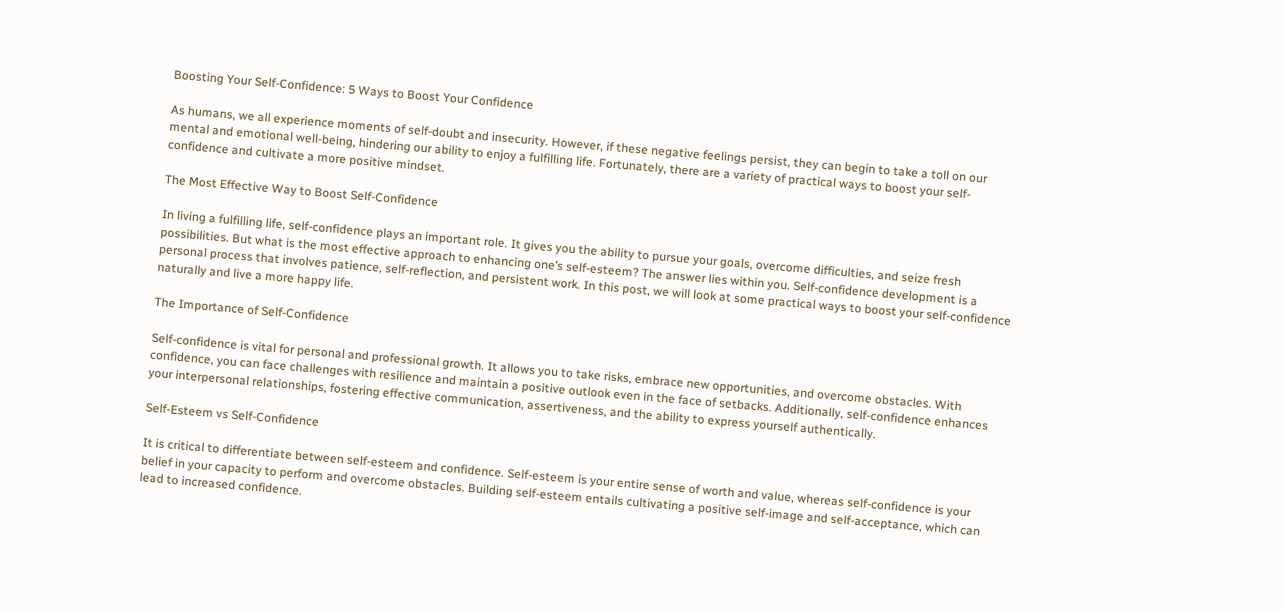Boosting Your Self-Confidence: 5 Ways to Boost Your Confidence

As humans, we all experience moments of self-doubt and insecurity. However, if these negative feelings persist, they can begin to take a toll on our mental and emotional well-being, hindering our ability to enjoy a fulfilling life. Fortunately, there are a variety of practical ways to boost your self-confidence and cultivate a more positive mindset.

The Most Effective Way to Boost Self-Confidence

In living a fulfilling life, self-confidence plays an important role. It gives you the ability to pursue your goals, overcome difficulties, and seize fresh possibilities. But what is the most effective approach to enhancing one’s self-esteem? The answer lies within you. Self-confidence development is a personal process that involves patience, self-reflection, and persistent work. In this post, we will look at some practical ways to boost your self-confidence naturally and live a more happy life.

The Importance of Self-Confidence

Self-confidence is vital for personal and professional growth. It allows you to take risks, embrace new opportunities, and overcome obstacles. With confidence, you can face challenges with resilience and maintain a positive outlook even in the face of setbacks. Additionally, self-confidence enhances your interpersonal relationships, fostering effective communication, assertiveness, and the ability to express yourself authentically.

Self-Esteem vs Self-Confidence

It is critical to differentiate between self-esteem and confidence. Self-esteem is your entire sense of worth and value, whereas self-confidence is your belief in your capacity to perform and overcome obstacles. Building self-esteem entails cultivating a positive self-image and self-acceptance, which can lead to increased confidence.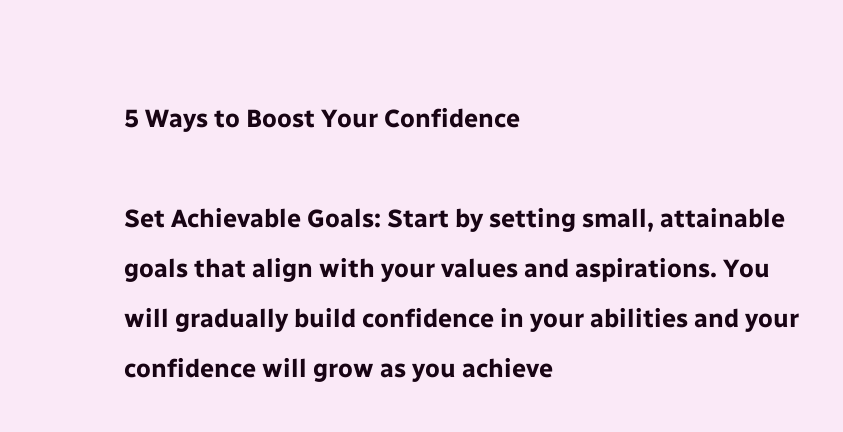5 Ways to Boost Your Confidence

Set Achievable Goals: Start by setting small, attainable goals that align with your values and aspirations. You will gradually build confidence in your abilities and your confidence will grow as you achieve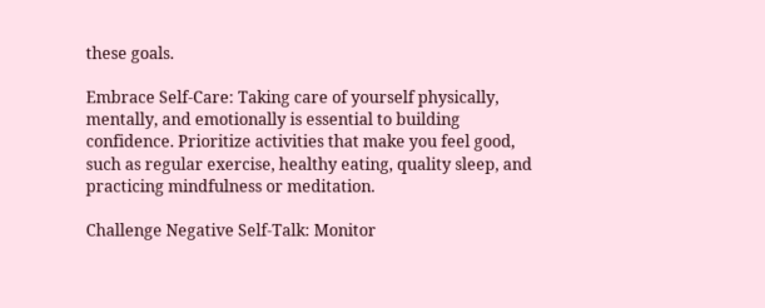these goals.

Embrace Self-Care: Taking care of yourself physically, mentally, and emotionally is essential to building confidence. Prioritize activities that make you feel good, such as regular exercise, healthy eating, quality sleep, and practicing mindfulness or meditation.

Challenge Negative Self-Talk: Monitor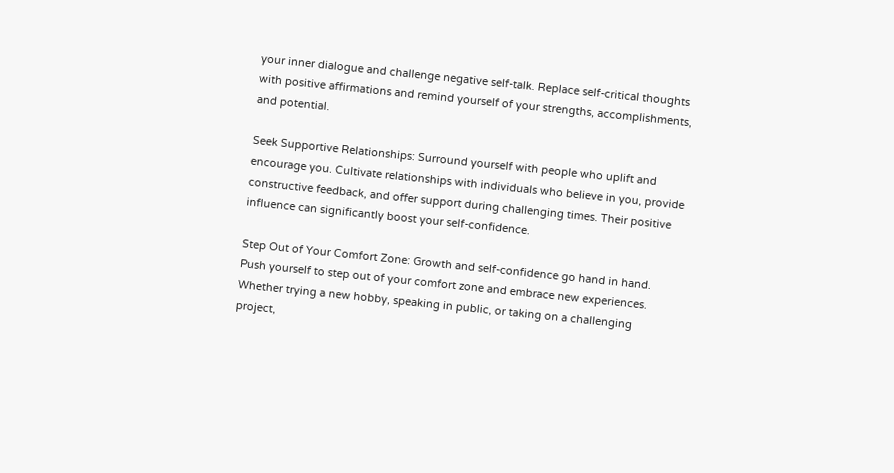your inner dialogue and challenge negative self-talk. Replace self-critical thoughts with positive affirmations and remind yourself of your strengths, accomplishments, and potential.

Seek Supportive Relationships: Surround yourself with people who uplift and encourage you. Cultivate relationships with individuals who believe in you, provide constructive feedback, and offer support during challenging times. Their positive influence can significantly boost your self-confidence.

Step Out of Your Comfort Zone: Growth and self-confidence go hand in hand. Push yourself to step out of your comfort zone and embrace new experiences. Whether trying a new hobby, speaking in public, or taking on a challenging project,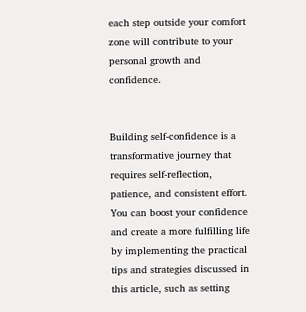each step outside your comfort zone will contribute to your personal growth and confidence.


Building self-confidence is a transformative journey that requires self-reflection, patience, and consistent effort. You can boost your confidence and create a more fulfilling life by implementing the practical tips and strategies discussed in this article, such as setting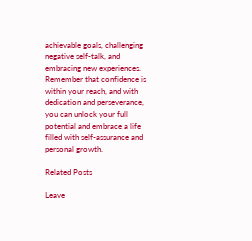achievable goals, challenging negative self-talk, and embracing new experiences. Remember that confidence is within your reach, and with dedication and perseverance, you can unlock your full potential and embrace a life filled with self-assurance and personal growth.

Related Posts

Leave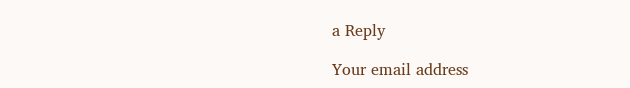a Reply

Your email address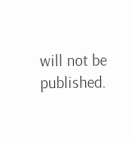will not be published.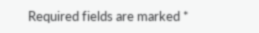Required fields are marked *